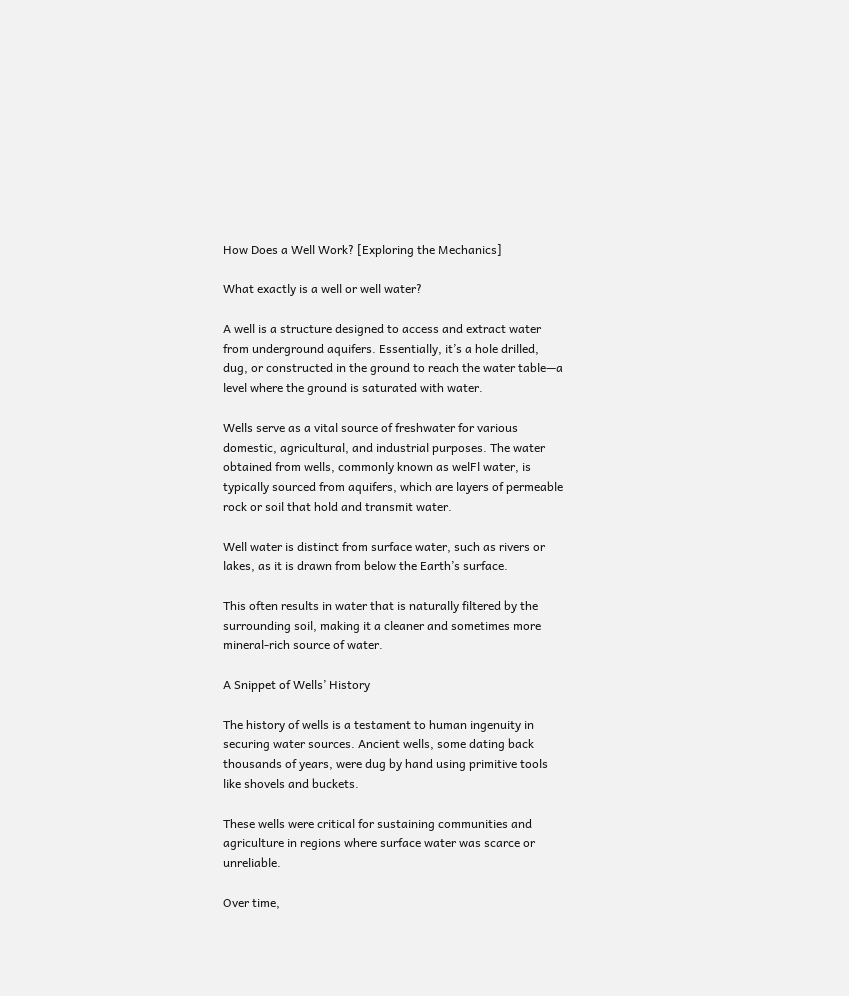How Does a Well Work? [Exploring the Mechanics]

What exactly is a well or well water?

A well is a structure designed to access and extract water from underground aquifers. Essentially, it’s a hole drilled, dug, or constructed in the ground to reach the water table—a level where the ground is saturated with water.

Wells serve as a vital source of freshwater for various domestic, agricultural, and industrial purposes. The water obtained from wells, commonly known as welFl water, is typically sourced from aquifers, which are layers of permeable rock or soil that hold and transmit water.

Well water is distinct from surface water, such as rivers or lakes, as it is drawn from below the Earth’s surface.

This often results in water that is naturally filtered by the surrounding soil, making it a cleaner and sometimes more mineral-rich source of water.

A Snippet of Wells’ History

The history of wells is a testament to human ingenuity in securing water sources. Ancient wells, some dating back thousands of years, were dug by hand using primitive tools like shovels and buckets.

These wells were critical for sustaining communities and agriculture in regions where surface water was scarce or unreliable.

Over time,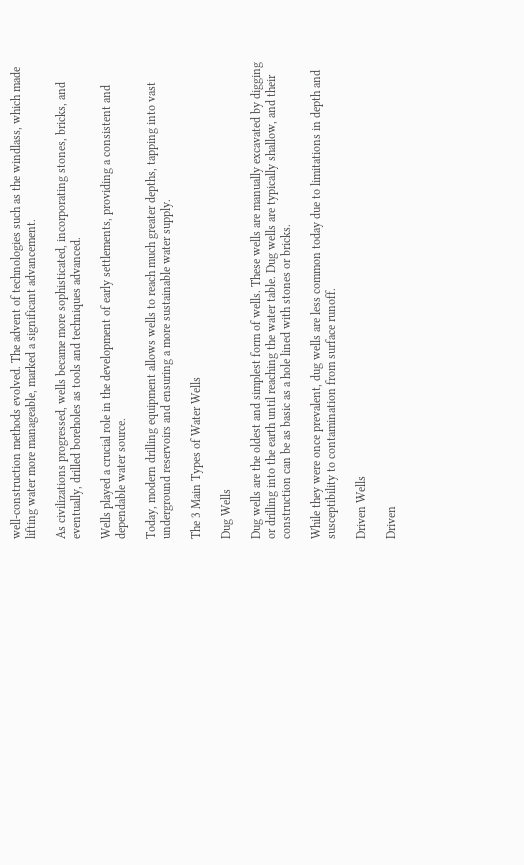well-construction methods evolved. The advent of technologies such as the windlass, which made lifting water more manageable, marked a significant advancement.

As civilizations progressed, wells became more sophisticated, incorporating stones, bricks, and eventually, drilled boreholes as tools and techniques advanced.

Wells played a crucial role in the development of early settlements, providing a consistent and dependable water source.

Today, modern drilling equipment allows wells to reach much greater depths, tapping into vast underground reservoirs and ensuring a more sustainable water supply.

The 3 Main Types of Water Wells

Dug Wells

Dug wells are the oldest and simplest form of wells. These wells are manually excavated by digging or drilling into the earth until reaching the water table. Dug wells are typically shallow, and their construction can be as basic as a hole lined with stones or bricks.

While they were once prevalent, dug wells are less common today due to limitations in depth and susceptibility to contamination from surface runoff.

Driven Wells

Driven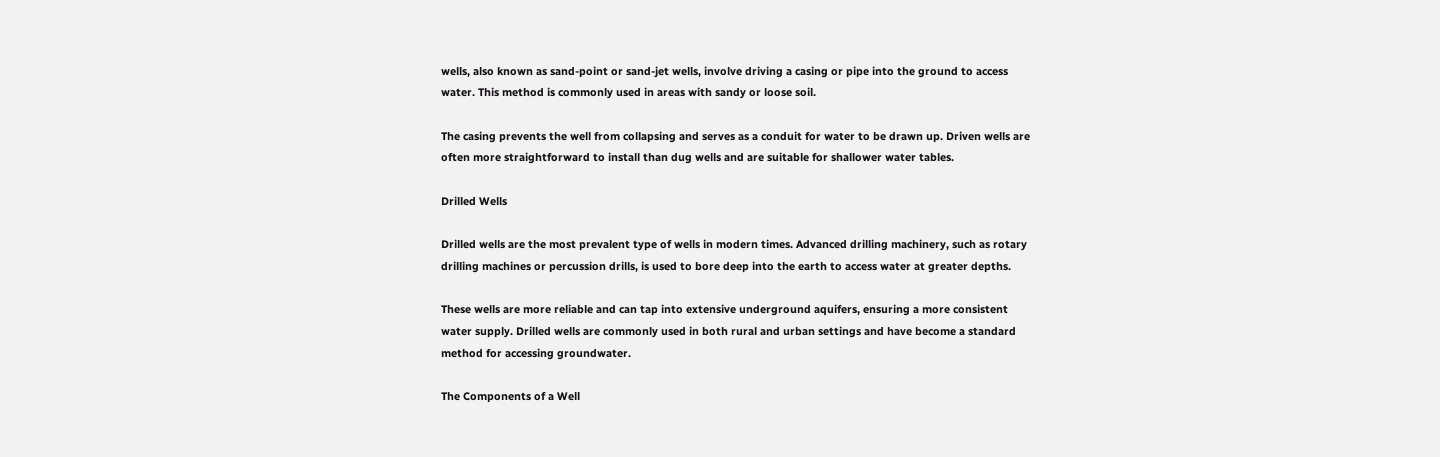wells, also known as sand-point or sand-jet wells, involve driving a casing or pipe into the ground to access water. This method is commonly used in areas with sandy or loose soil.

The casing prevents the well from collapsing and serves as a conduit for water to be drawn up. Driven wells are often more straightforward to install than dug wells and are suitable for shallower water tables.

Drilled Wells

Drilled wells are the most prevalent type of wells in modern times. Advanced drilling machinery, such as rotary drilling machines or percussion drills, is used to bore deep into the earth to access water at greater depths.

These wells are more reliable and can tap into extensive underground aquifers, ensuring a more consistent water supply. Drilled wells are commonly used in both rural and urban settings and have become a standard method for accessing groundwater.

The Components of a Well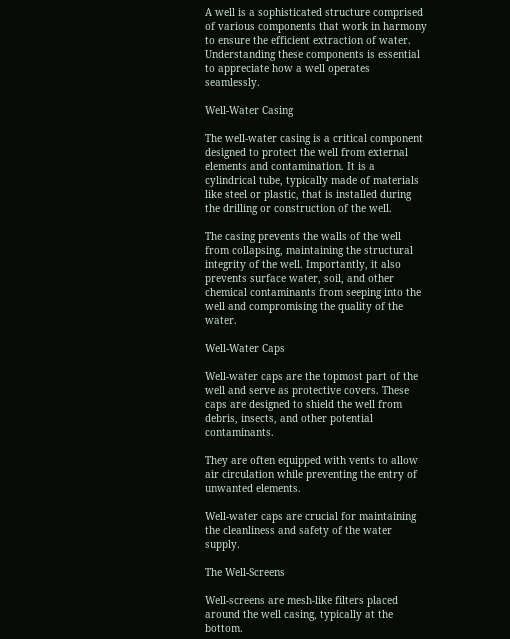A well is a sophisticated structure comprised of various components that work in harmony to ensure the efficient extraction of water. Understanding these components is essential to appreciate how a well operates seamlessly.

Well-Water Casing

The well-water casing is a critical component designed to protect the well from external elements and contamination. It is a cylindrical tube, typically made of materials like steel or plastic, that is installed during the drilling or construction of the well.

The casing prevents the walls of the well from collapsing, maintaining the structural integrity of the well. Importantly, it also prevents surface water, soil, and other chemical contaminants from seeping into the well and compromising the quality of the water.

Well-Water Caps

Well-water caps are the topmost part of the well and serve as protective covers. These caps are designed to shield the well from debris, insects, and other potential contaminants.

They are often equipped with vents to allow air circulation while preventing the entry of unwanted elements.

Well-water caps are crucial for maintaining the cleanliness and safety of the water supply.

The Well-Screens

Well-screens are mesh-like filters placed around the well casing, typically at the bottom.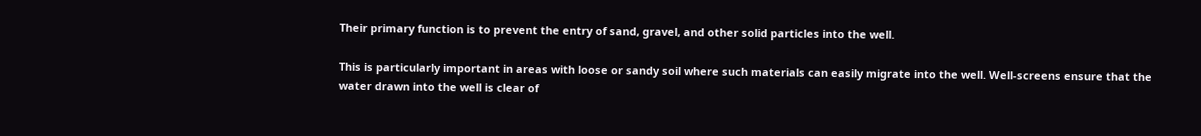Their primary function is to prevent the entry of sand, gravel, and other solid particles into the well.

This is particularly important in areas with loose or sandy soil where such materials can easily migrate into the well. Well-screens ensure that the water drawn into the well is clear of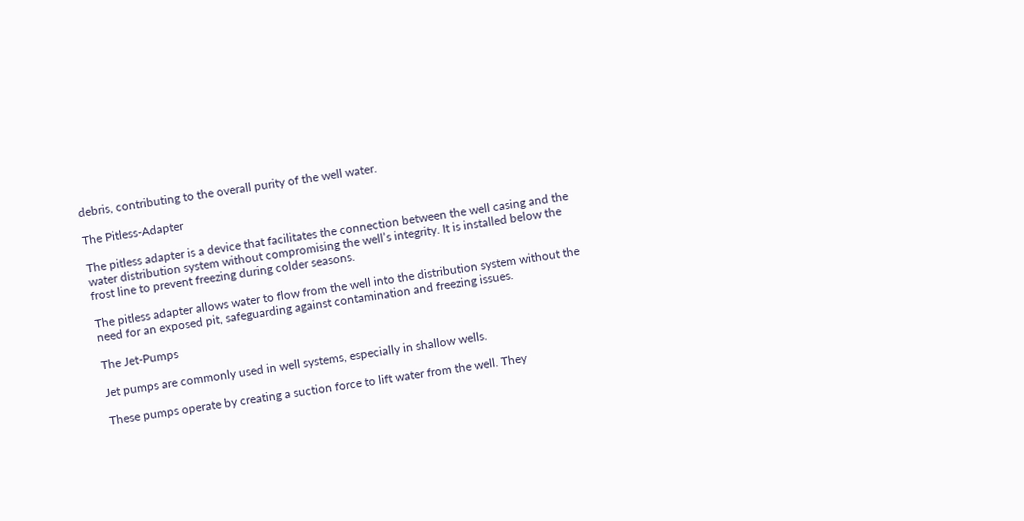debris, contributing to the overall purity of the well water.

The Pitless-Adapter

The pitless adapter is a device that facilitates the connection between the well casing and the water distribution system without compromising the well’s integrity. It is installed below the frost line to prevent freezing during colder seasons.

The pitless adapter allows water to flow from the well into the distribution system without the need for an exposed pit, safeguarding against contamination and freezing issues.

The Jet-Pumps

Jet pumps are commonly used in well systems, especially in shallow wells.

These pumps operate by creating a suction force to lift water from the well. They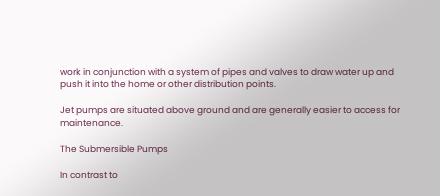work in conjunction with a system of pipes and valves to draw water up and push it into the home or other distribution points.

Jet pumps are situated above ground and are generally easier to access for maintenance.

The Submersible Pumps

In contrast to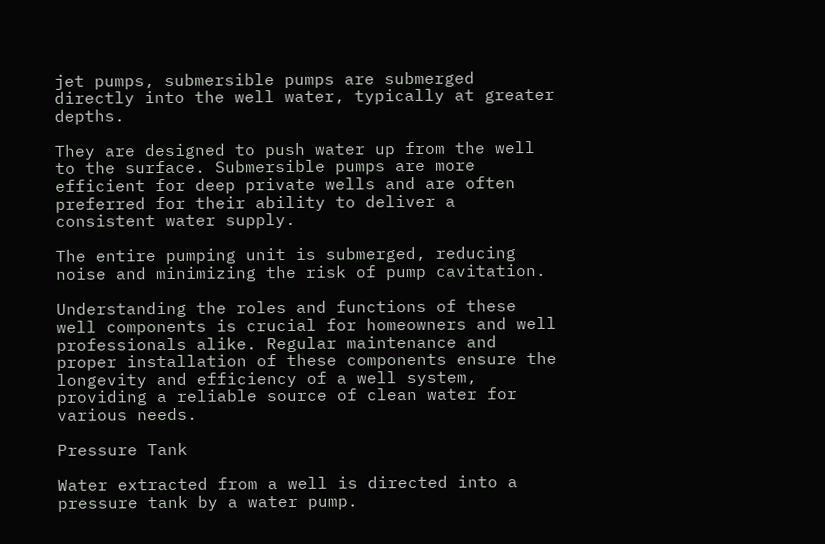jet pumps, submersible pumps are submerged directly into the well water, typically at greater depths.

They are designed to push water up from the well to the surface. Submersible pumps are more efficient for deep private wells and are often preferred for their ability to deliver a consistent water supply.

The entire pumping unit is submerged, reducing noise and minimizing the risk of pump cavitation.

Understanding the roles and functions of these well components is crucial for homeowners and well professionals alike. Regular maintenance and proper installation of these components ensure the longevity and efficiency of a well system, providing a reliable source of clean water for various needs.

Pressure Tank

Water extracted from a well is directed into a pressure tank by a water pump.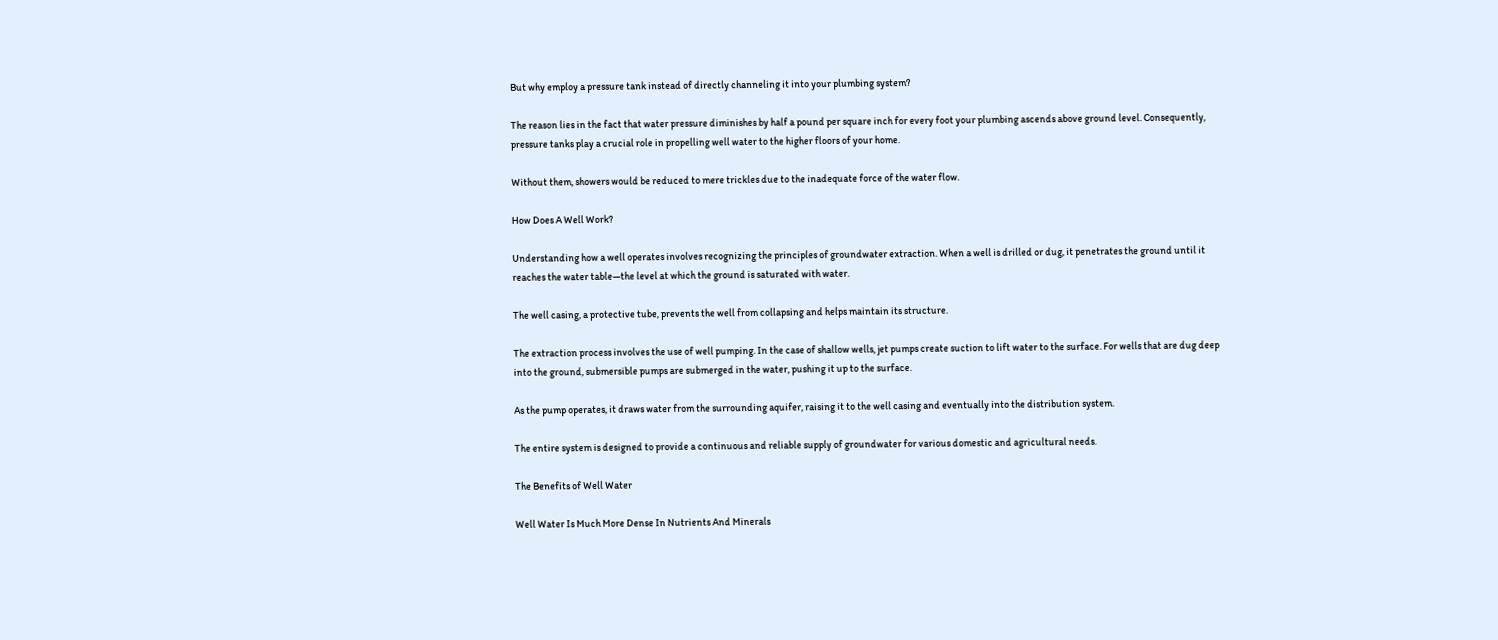But why employ a pressure tank instead of directly channeling it into your plumbing system?

The reason lies in the fact that water pressure diminishes by half a pound per square inch for every foot your plumbing ascends above ground level. Consequently, pressure tanks play a crucial role in propelling well water to the higher floors of your home.

Without them, showers would be reduced to mere trickles due to the inadequate force of the water flow.

How Does A Well Work?

Understanding how a well operates involves recognizing the principles of groundwater extraction. When a well is drilled or dug, it penetrates the ground until it reaches the water table—the level at which the ground is saturated with water.

The well casing, a protective tube, prevents the well from collapsing and helps maintain its structure.

The extraction process involves the use of well pumping. In the case of shallow wells, jet pumps create suction to lift water to the surface. For wells that are dug deep into the ground, submersible pumps are submerged in the water, pushing it up to the surface.

As the pump operates, it draws water from the surrounding aquifer, raising it to the well casing and eventually into the distribution system.

The entire system is designed to provide a continuous and reliable supply of groundwater for various domestic and agricultural needs.

The Benefits of Well Water

Well Water Is Much More Dense In Nutrients And Minerals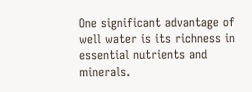One significant advantage of well water is its richness in essential nutrients and minerals.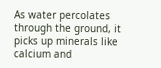As water percolates through the ground, it picks up minerals like calcium and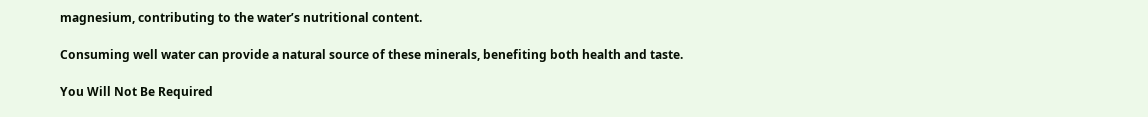magnesium, contributing to the water’s nutritional content.

Consuming well water can provide a natural source of these minerals, benefiting both health and taste.

You Will Not Be Required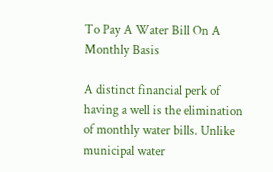To Pay A Water Bill On A Monthly Basis

A distinct financial perk of having a well is the elimination of monthly water bills. Unlike municipal water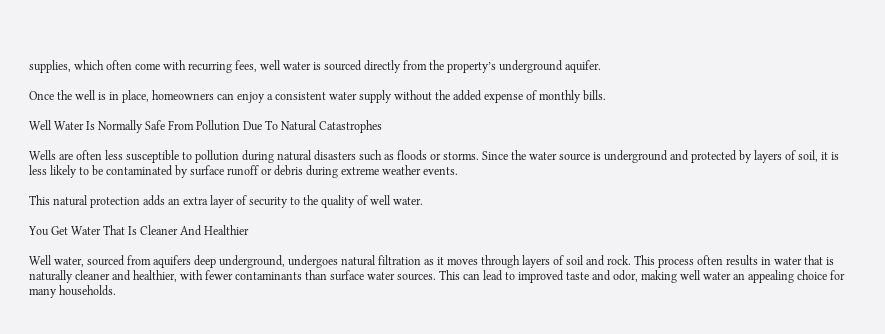supplies, which often come with recurring fees, well water is sourced directly from the property’s underground aquifer.

Once the well is in place, homeowners can enjoy a consistent water supply without the added expense of monthly bills.

Well Water Is Normally Safe From Pollution Due To Natural Catastrophes

Wells are often less susceptible to pollution during natural disasters such as floods or storms. Since the water source is underground and protected by layers of soil, it is less likely to be contaminated by surface runoff or debris during extreme weather events.

This natural protection adds an extra layer of security to the quality of well water.

You Get Water That Is Cleaner And Healthier

Well water, sourced from aquifers deep underground, undergoes natural filtration as it moves through layers of soil and rock. This process often results in water that is naturally cleaner and healthier, with fewer contaminants than surface water sources. This can lead to improved taste and odor, making well water an appealing choice for many households.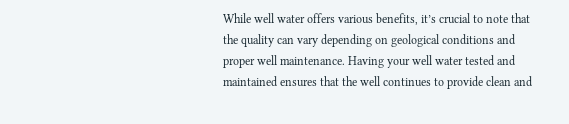While well water offers various benefits, it’s crucial to note that the quality can vary depending on geological conditions and proper well maintenance. Having your well water tested and maintained ensures that the well continues to provide clean and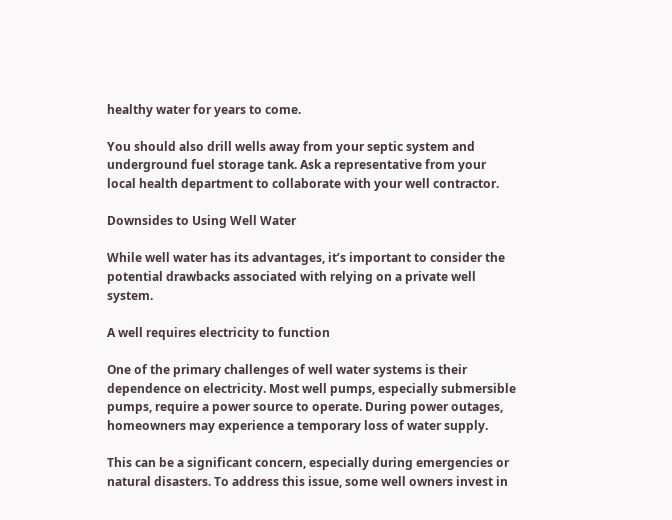healthy water for years to come.

You should also drill wells away from your septic system and underground fuel storage tank. Ask a representative from your local health department to collaborate with your well contractor.

Downsides to Using Well Water

While well water has its advantages, it’s important to consider the potential drawbacks associated with relying on a private well system.

A well requires electricity to function

One of the primary challenges of well water systems is their dependence on electricity. Most well pumps, especially submersible pumps, require a power source to operate. During power outages, homeowners may experience a temporary loss of water supply.

This can be a significant concern, especially during emergencies or natural disasters. To address this issue, some well owners invest in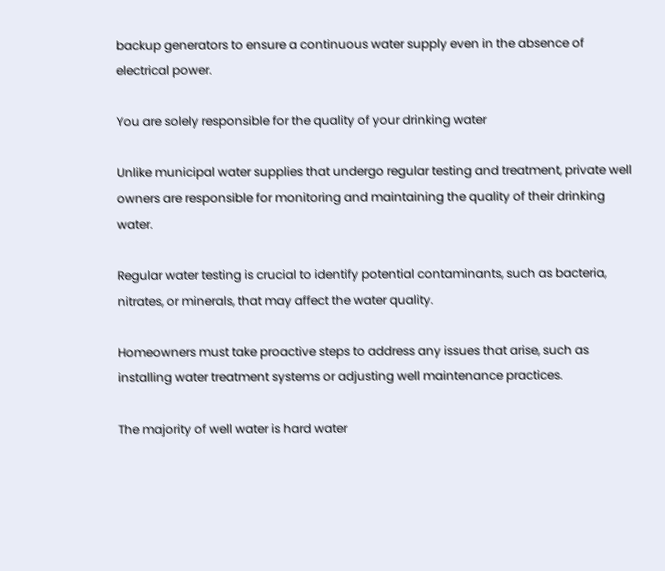backup generators to ensure a continuous water supply even in the absence of electrical power.

You are solely responsible for the quality of your drinking water

Unlike municipal water supplies that undergo regular testing and treatment, private well owners are responsible for monitoring and maintaining the quality of their drinking water.

Regular water testing is crucial to identify potential contaminants, such as bacteria, nitrates, or minerals, that may affect the water quality.

Homeowners must take proactive steps to address any issues that arise, such as installing water treatment systems or adjusting well maintenance practices.

The majority of well water is hard water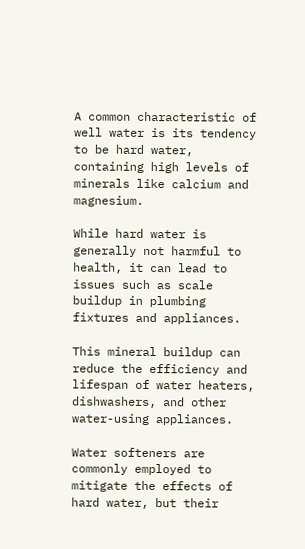A common characteristic of well water is its tendency to be hard water, containing high levels of minerals like calcium and magnesium.

While hard water is generally not harmful to health, it can lead to issues such as scale buildup in plumbing fixtures and appliances.

This mineral buildup can reduce the efficiency and lifespan of water heaters, dishwashers, and other water-using appliances.

Water softeners are commonly employed to mitigate the effects of hard water, but their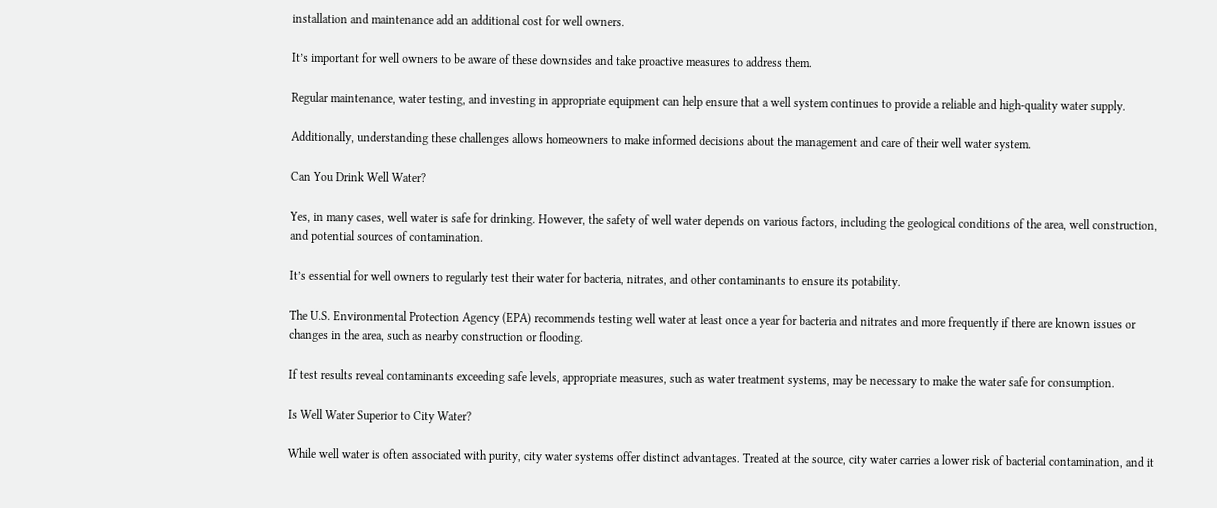installation and maintenance add an additional cost for well owners.

It’s important for well owners to be aware of these downsides and take proactive measures to address them.

Regular maintenance, water testing, and investing in appropriate equipment can help ensure that a well system continues to provide a reliable and high-quality water supply.

Additionally, understanding these challenges allows homeowners to make informed decisions about the management and care of their well water system.

Can You Drink Well Water?

Yes, in many cases, well water is safe for drinking. However, the safety of well water depends on various factors, including the geological conditions of the area, well construction, and potential sources of contamination.

It’s essential for well owners to regularly test their water for bacteria, nitrates, and other contaminants to ensure its potability.

The U.S. Environmental Protection Agency (EPA) recommends testing well water at least once a year for bacteria and nitrates and more frequently if there are known issues or changes in the area, such as nearby construction or flooding.

If test results reveal contaminants exceeding safe levels, appropriate measures, such as water treatment systems, may be necessary to make the water safe for consumption.

Is Well Water Superior to City Water?

While well water is often associated with purity, city water systems offer distinct advantages. Treated at the source, city water carries a lower risk of bacterial contamination, and it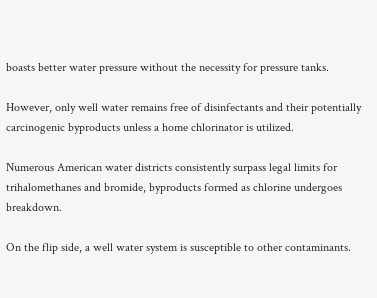boasts better water pressure without the necessity for pressure tanks.

However, only well water remains free of disinfectants and their potentially carcinogenic byproducts unless a home chlorinator is utilized.

Numerous American water districts consistently surpass legal limits for trihalomethanes and bromide, byproducts formed as chlorine undergoes breakdown.

On the flip side, a well water system is susceptible to other contaminants.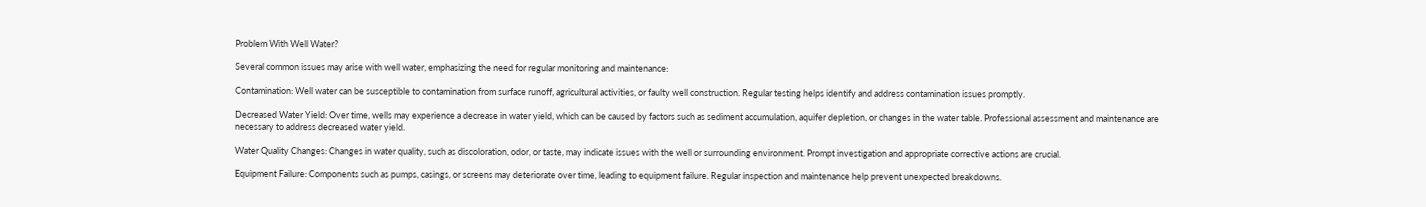Problem With Well Water?

Several common issues may arise with well water, emphasizing the need for regular monitoring and maintenance:

Contamination: Well water can be susceptible to contamination from surface runoff, agricultural activities, or faulty well construction. Regular testing helps identify and address contamination issues promptly.

Decreased Water Yield: Over time, wells may experience a decrease in water yield, which can be caused by factors such as sediment accumulation, aquifer depletion, or changes in the water table. Professional assessment and maintenance are necessary to address decreased water yield.

Water Quality Changes: Changes in water quality, such as discoloration, odor, or taste, may indicate issues with the well or surrounding environment. Prompt investigation and appropriate corrective actions are crucial.

Equipment Failure: Components such as pumps, casings, or screens may deteriorate over time, leading to equipment failure. Regular inspection and maintenance help prevent unexpected breakdowns.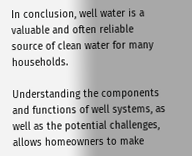In conclusion, well water is a valuable and often reliable source of clean water for many households.

Understanding the components and functions of well systems, as well as the potential challenges, allows homeowners to make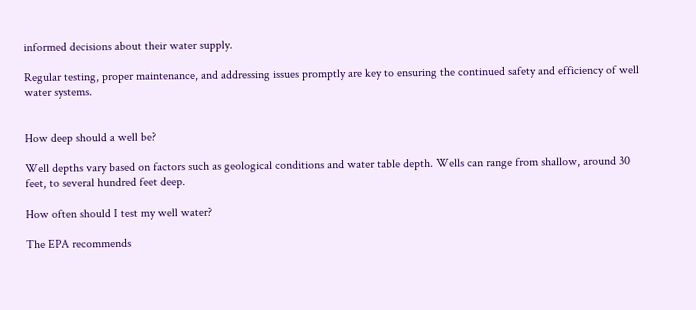informed decisions about their water supply.

Regular testing, proper maintenance, and addressing issues promptly are key to ensuring the continued safety and efficiency of well water systems.


How deep should a well be?

Well depths vary based on factors such as geological conditions and water table depth. Wells can range from shallow, around 30 feet, to several hundred feet deep.

How often should I test my well water?

The EPA recommends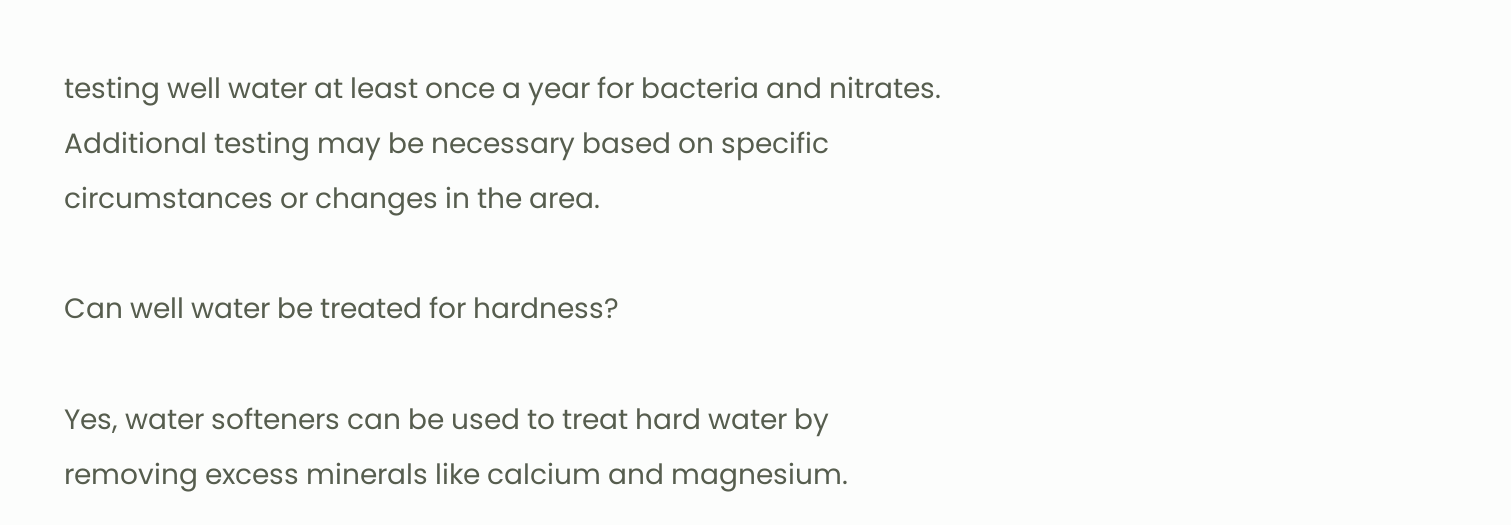testing well water at least once a year for bacteria and nitrates. Additional testing may be necessary based on specific circumstances or changes in the area.

Can well water be treated for hardness?

Yes, water softeners can be used to treat hard water by removing excess minerals like calcium and magnesium.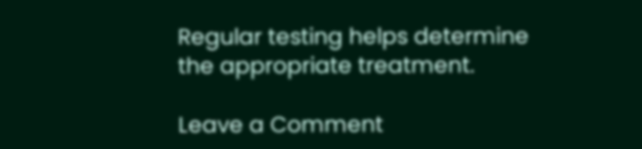Regular testing helps determine the appropriate treatment.

Leave a Comment